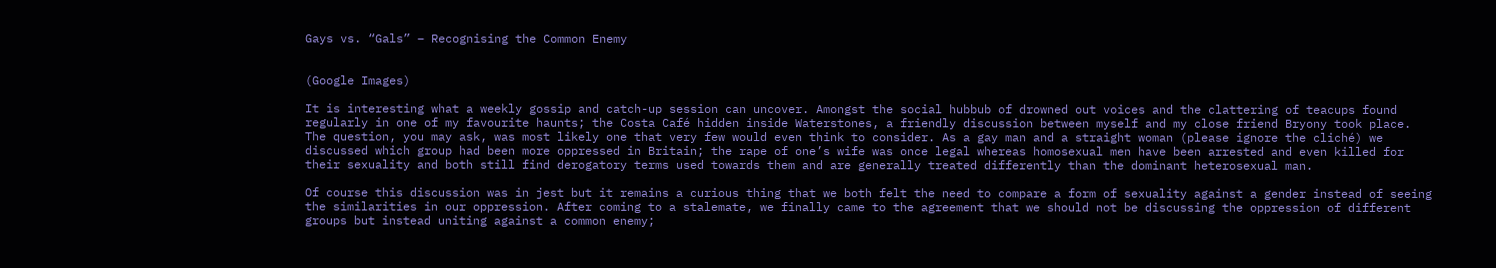Gays vs. “Gals” – Recognising the Common Enemy


(Google Images)

It is interesting what a weekly gossip and catch-up session can uncover. Amongst the social hubbub of drowned out voices and the clattering of teacups found regularly in one of my favourite haunts; the Costa Café hidden inside Waterstones, a friendly discussion between myself and my close friend Bryony took place. The question, you may ask, was most likely one that very few would even think to consider. As a gay man and a straight woman (please ignore the cliché) we discussed which group had been more oppressed in Britain; the rape of one’s wife was once legal whereas homosexual men have been arrested and even killed for their sexuality and both still find derogatory terms used towards them and are generally treated differently than the dominant heterosexual man.

Of course this discussion was in jest but it remains a curious thing that we both felt the need to compare a form of sexuality against a gender instead of seeing the similarities in our oppression. After coming to a stalemate, we finally came to the agreement that we should not be discussing the oppression of different groups but instead uniting against a common enemy;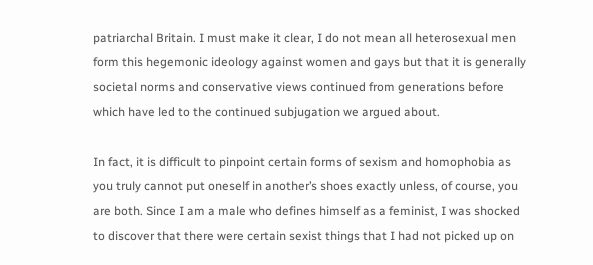patriarchal Britain. I must make it clear, I do not mean all heterosexual men form this hegemonic ideology against women and gays but that it is generally societal norms and conservative views continued from generations before which have led to the continued subjugation we argued about.

In fact, it is difficult to pinpoint certain forms of sexism and homophobia as you truly cannot put oneself in another’s shoes exactly unless, of course, you are both. Since I am a male who defines himself as a feminist, I was shocked to discover that there were certain sexist things that I had not picked up on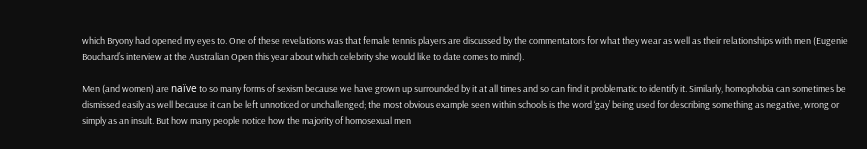which Bryony had opened my eyes to. One of these revelations was that female tennis players are discussed by the commentators for what they wear as well as their relationships with men (Eugenie Bouchard’s interview at the Australian Open this year about which celebrity she would like to date comes to mind).

Men (and women) are naïve to so many forms of sexism because we have grown up surrounded by it at all times and so can find it problematic to identify it. Similarly, homophobia can sometimes be dismissed easily as well because it can be left unnoticed or unchallenged; the most obvious example seen within schools is the word ‘gay’ being used for describing something as negative, wrong or simply as an insult. But how many people notice how the majority of homosexual men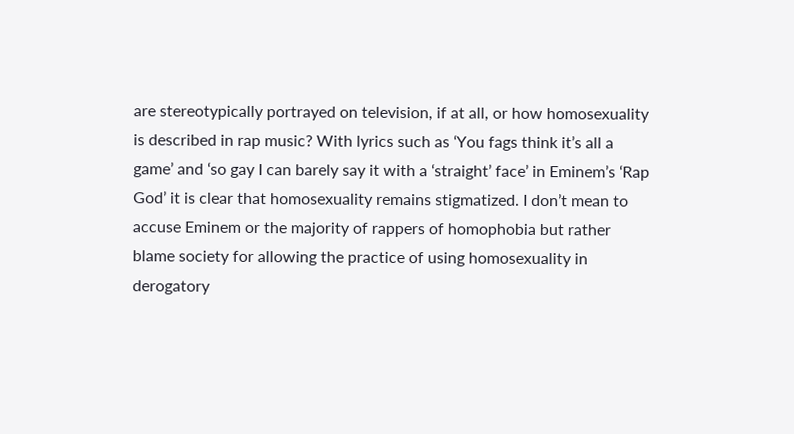are stereotypically portrayed on television, if at all, or how homosexuality is described in rap music? With lyrics such as ‘You fags think it’s all a game’ and ‘so gay I can barely say it with a ‘straight’ face’ in Eminem’s ‘Rap God’ it is clear that homosexuality remains stigmatized. I don’t mean to accuse Eminem or the majority of rappers of homophobia but rather blame society for allowing the practice of using homosexuality in derogatory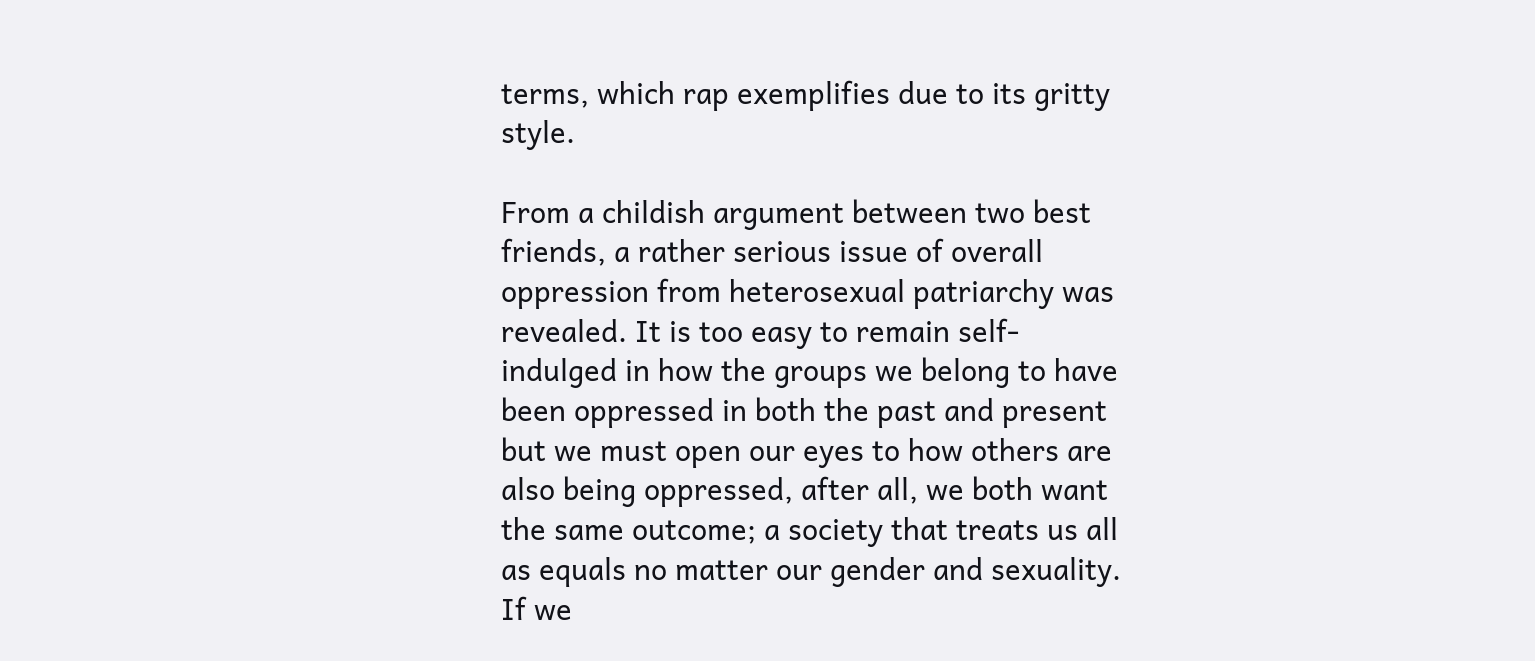terms, which rap exemplifies due to its gritty style.

From a childish argument between two best friends, a rather serious issue of overall oppression from heterosexual patriarchy was revealed. It is too easy to remain self-indulged in how the groups we belong to have been oppressed in both the past and present but we must open our eyes to how others are also being oppressed, after all, we both want the same outcome; a society that treats us all as equals no matter our gender and sexuality. If we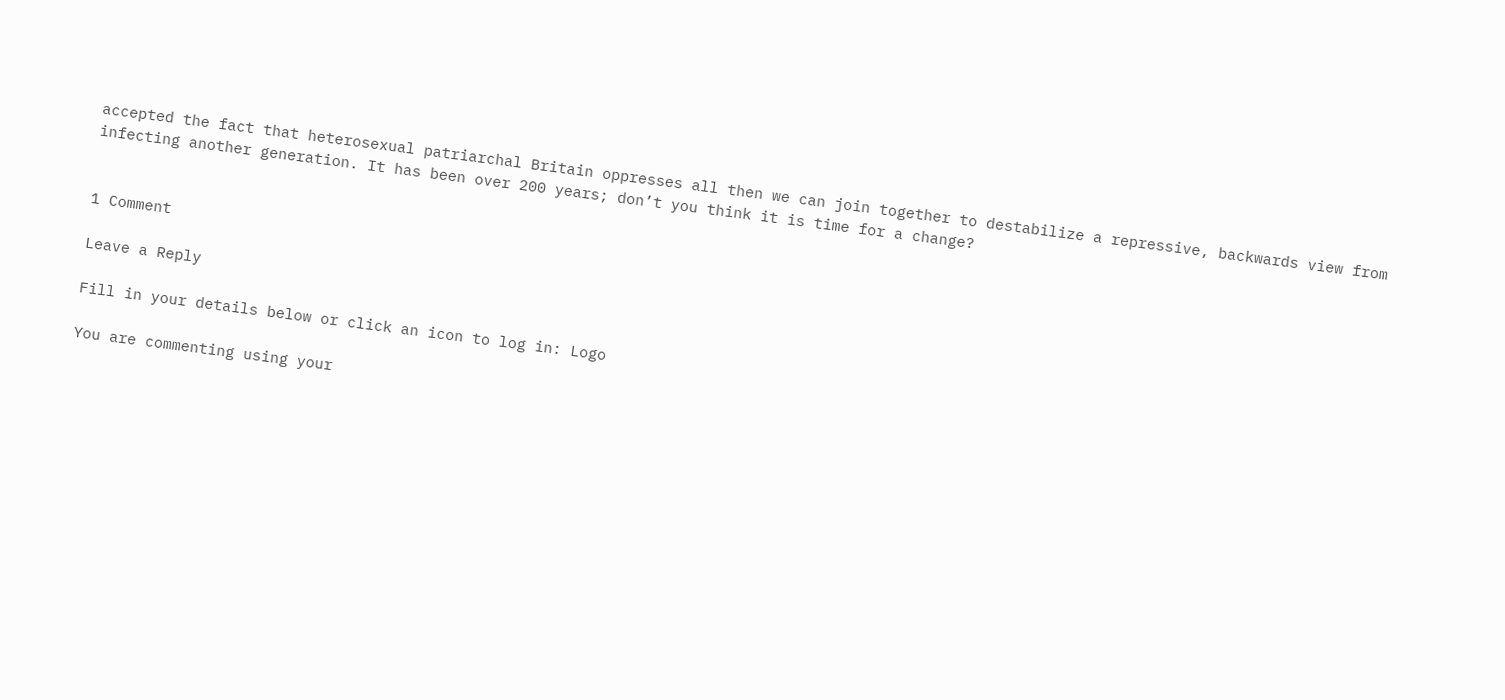accepted the fact that heterosexual patriarchal Britain oppresses all then we can join together to destabilize a repressive, backwards view from infecting another generation. It has been over 200 years; don’t you think it is time for a change?


1 Comment

Leave a Reply

Fill in your details below or click an icon to log in: Logo

You are commenting using your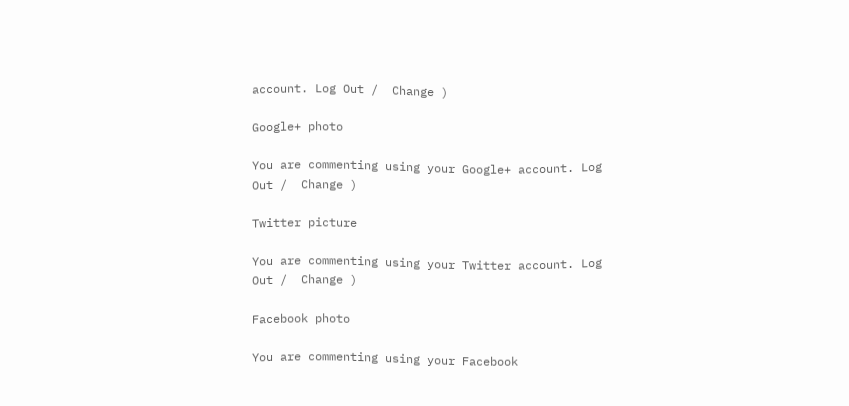account. Log Out /  Change )

Google+ photo

You are commenting using your Google+ account. Log Out /  Change )

Twitter picture

You are commenting using your Twitter account. Log Out /  Change )

Facebook photo

You are commenting using your Facebook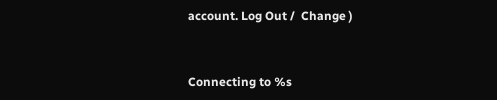account. Log Out /  Change )


Connecting to %s